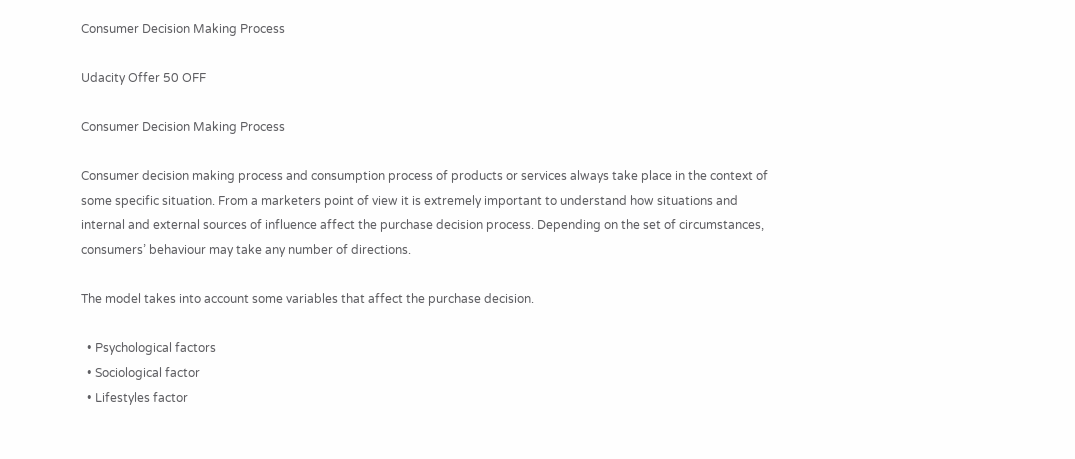Consumer Decision Making Process

Udacity Offer 50 OFF

Consumer Decision Making Process

Consumer decision making process and consumption process of products or services always take place in the context of some specific situation. From a marketers point of view it is extremely important to understand how situations and internal and external sources of influence affect the purchase decision process. Depending on the set of circumstances, consumers’ behaviour may take any number of directions.

The model takes into account some variables that affect the purchase decision.

  • Psychological factors
  • Sociological factor
  • Lifestyles factor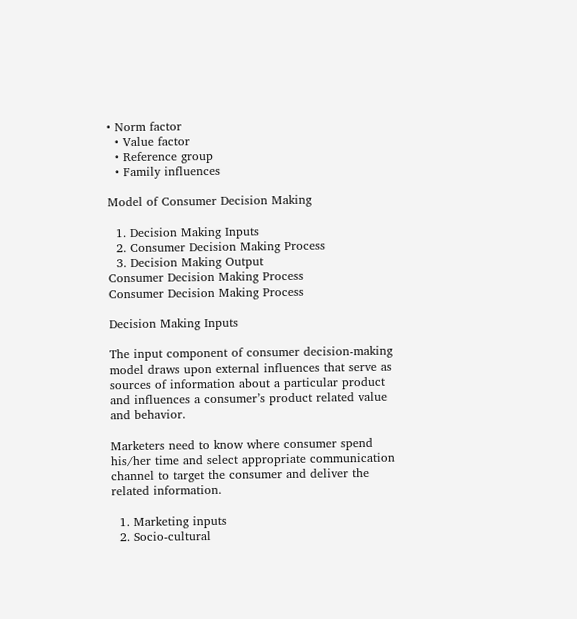• Norm factor
  • Value factor
  • Reference group
  • Family influences

Model of Consumer Decision Making

  1. Decision Making Inputs
  2. Consumer Decision Making Process
  3. Decision Making Output
Consumer Decision Making Process
Consumer Decision Making Process

Decision Making Inputs

The input component of consumer decision-making model draws upon external influences that serve as sources of information about a particular product and influences a consumer’s product related value and behavior.

Marketers need to know where consumer spend his/her time and select appropriate communication channel to target the consumer and deliver the related information.

  1. Marketing inputs
  2. Socio-cultural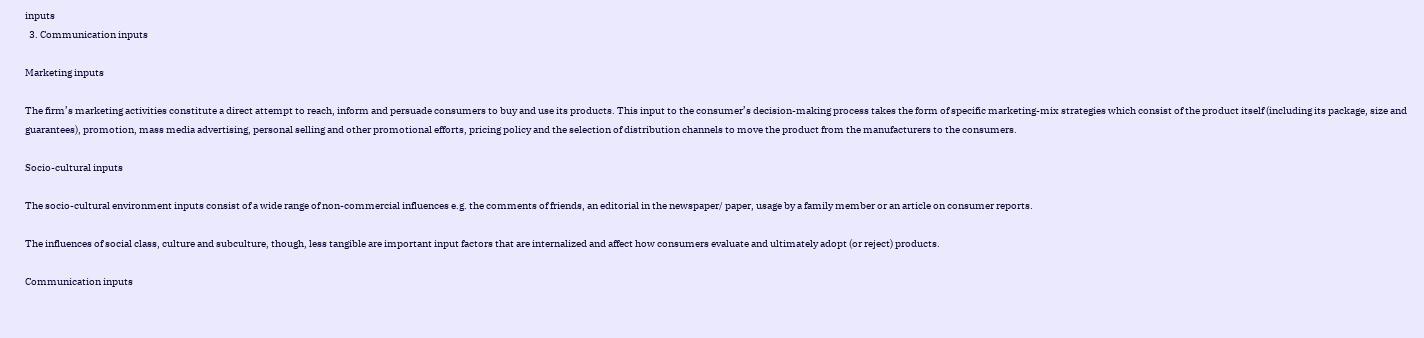inputs
  3. Communication inputs

Marketing inputs

The firm’s marketing activities constitute a direct attempt to reach, inform and persuade consumers to buy and use its products. This input to the consumer’s decision-making process takes the form of specific marketing-mix strategies which consist of the product itself (including its package, size and guarantees), promotion, mass media advertising, personal selling and other promotional efforts, pricing policy and the selection of distribution channels to move the product from the manufacturers to the consumers.

Socio-cultural inputs

The socio-cultural environment inputs consist of a wide range of non-commercial influences e.g. the comments of friends, an editorial in the newspaper/ paper, usage by a family member or an article on consumer reports.

The influences of social class, culture and subculture, though, less tangible are important input factors that are internalized and affect how consumers evaluate and ultimately adopt (or reject) products.

Communication inputs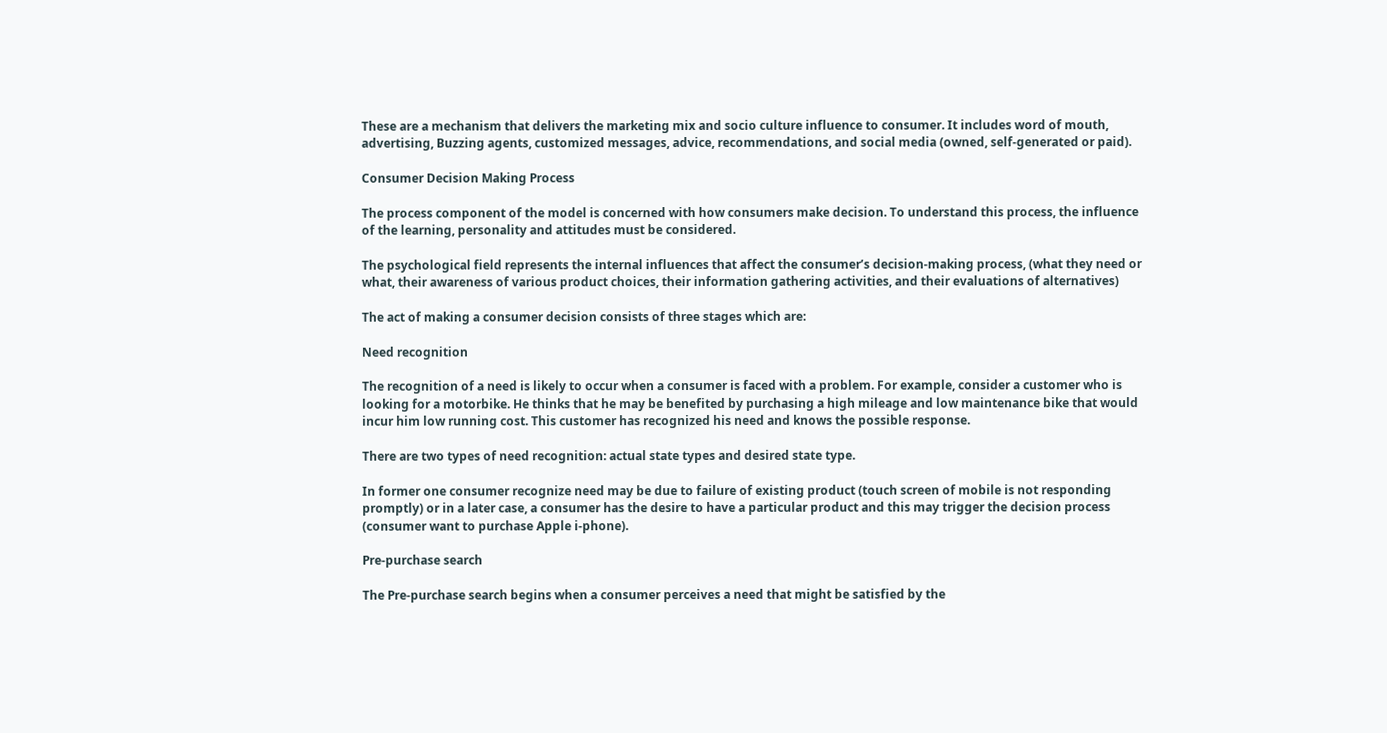These are a mechanism that delivers the marketing mix and socio culture influence to consumer. It includes word of mouth, advertising, Buzzing agents, customized messages, advice, recommendations, and social media (owned, self-generated or paid).

Consumer Decision Making Process

The process component of the model is concerned with how consumers make decision. To understand this process, the influence of the learning, personality and attitudes must be considered.

The psychological field represents the internal influences that affect the consumer’s decision-making process, (what they need or what, their awareness of various product choices, their information gathering activities, and their evaluations of alternatives)

The act of making a consumer decision consists of three stages which are:

Need recognition

The recognition of a need is likely to occur when a consumer is faced with a problem. For example, consider a customer who is looking for a motorbike. He thinks that he may be benefited by purchasing a high mileage and low maintenance bike that would incur him low running cost. This customer has recognized his need and knows the possible response.

There are two types of need recognition: actual state types and desired state type.

In former one consumer recognize need may be due to failure of existing product (touch screen of mobile is not responding promptly) or in a later case, a consumer has the desire to have a particular product and this may trigger the decision process (consumer want to purchase Apple i-phone).

Pre-purchase search

The Pre-purchase search begins when a consumer perceives a need that might be satisfied by the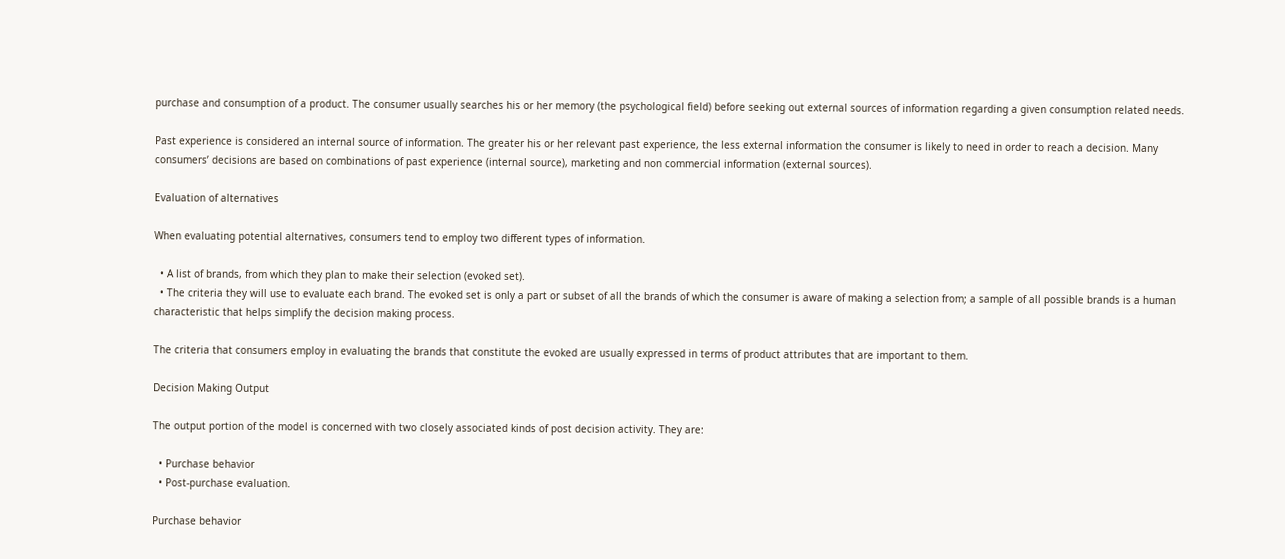purchase and consumption of a product. The consumer usually searches his or her memory (the psychological field) before seeking out external sources of information regarding a given consumption related needs.

Past experience is considered an internal source of information. The greater his or her relevant past experience, the less external information the consumer is likely to need in order to reach a decision. Many consumers’ decisions are based on combinations of past experience (internal source), marketing and non commercial information (external sources).

Evaluation of alternatives

When evaluating potential alternatives, consumers tend to employ two different types of information.

  • A list of brands, from which they plan to make their selection (evoked set).
  • The criteria they will use to evaluate each brand. The evoked set is only a part or subset of all the brands of which the consumer is aware of making a selection from; a sample of all possible brands is a human characteristic that helps simplify the decision making process.

The criteria that consumers employ in evaluating the brands that constitute the evoked are usually expressed in terms of product attributes that are important to them.

Decision Making Output

The output portion of the model is concerned with two closely associated kinds of post decision activity. They are:

  • Purchase behavior
  • Post-purchase evaluation.

Purchase behavior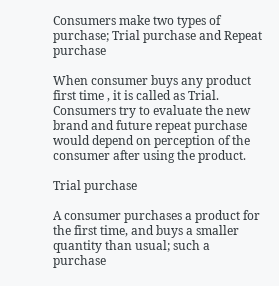Consumers make two types of purchase; Trial purchase and Repeat purchase

When consumer buys any product first time , it is called as Trial. Consumers try to evaluate the new brand and future repeat purchase would depend on perception of the consumer after using the product.

Trial purchase

A consumer purchases a product for the first time, and buys a smaller quantity than usual; such a purchase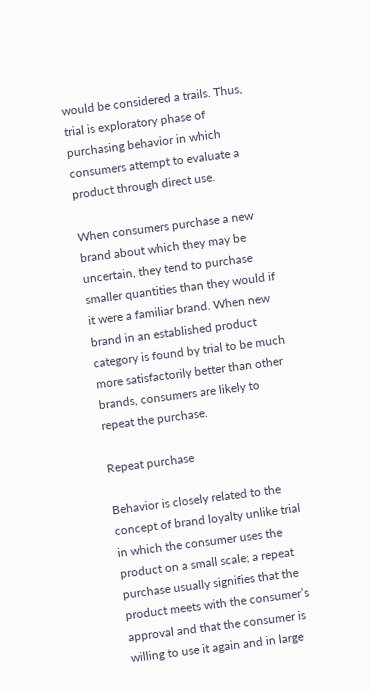would be considered a trails. Thus, trial is exploratory phase of purchasing behavior in which consumers attempt to evaluate a product through direct use.

When consumers purchase a new brand about which they may be uncertain, they tend to purchase smaller quantities than they would if it were a familiar brand. When new brand in an established product category is found by trial to be much more satisfactorily better than other brands, consumers are likely to repeat the purchase.

Repeat purchase

Behavior is closely related to the concept of brand loyalty unlike trial in which the consumer uses the product on a small scale; a repeat purchase usually signifies that the product meets with the consumer’s approval and that the consumer is willing to use it again and in large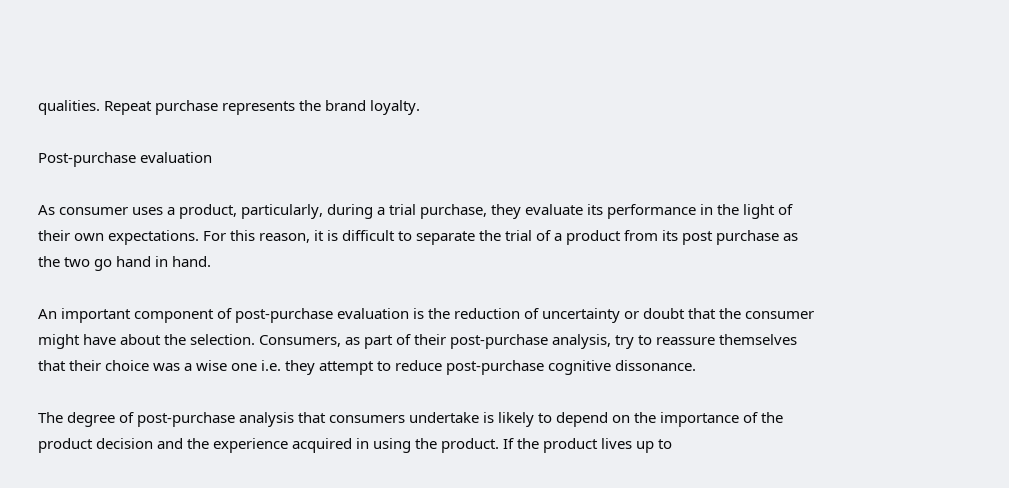qualities. Repeat purchase represents the brand loyalty.

Post-purchase evaluation

As consumer uses a product, particularly, during a trial purchase, they evaluate its performance in the light of their own expectations. For this reason, it is difficult to separate the trial of a product from its post purchase as the two go hand in hand.

An important component of post-purchase evaluation is the reduction of uncertainty or doubt that the consumer might have about the selection. Consumers, as part of their post-purchase analysis, try to reassure themselves that their choice was a wise one i.e. they attempt to reduce post-purchase cognitive dissonance.

The degree of post-purchase analysis that consumers undertake is likely to depend on the importance of the product decision and the experience acquired in using the product. If the product lives up to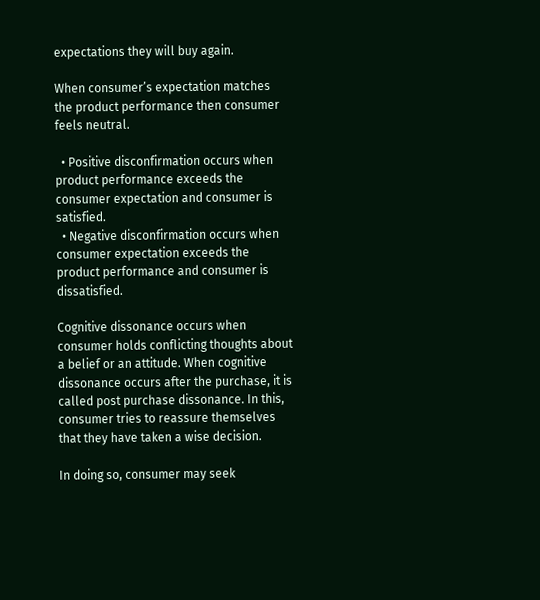expectations they will buy again.

When consumer’s expectation matches the product performance then consumer feels neutral.

  • Positive disconfirmation occurs when product performance exceeds the consumer expectation and consumer is satisfied.
  • Negative disconfirmation occurs when consumer expectation exceeds the product performance and consumer is dissatisfied.

Cognitive dissonance occurs when consumer holds conflicting thoughts about a belief or an attitude. When cognitive dissonance occurs after the purchase, it is called post purchase dissonance. In this, consumer tries to reassure themselves that they have taken a wise decision.

In doing so, consumer may seek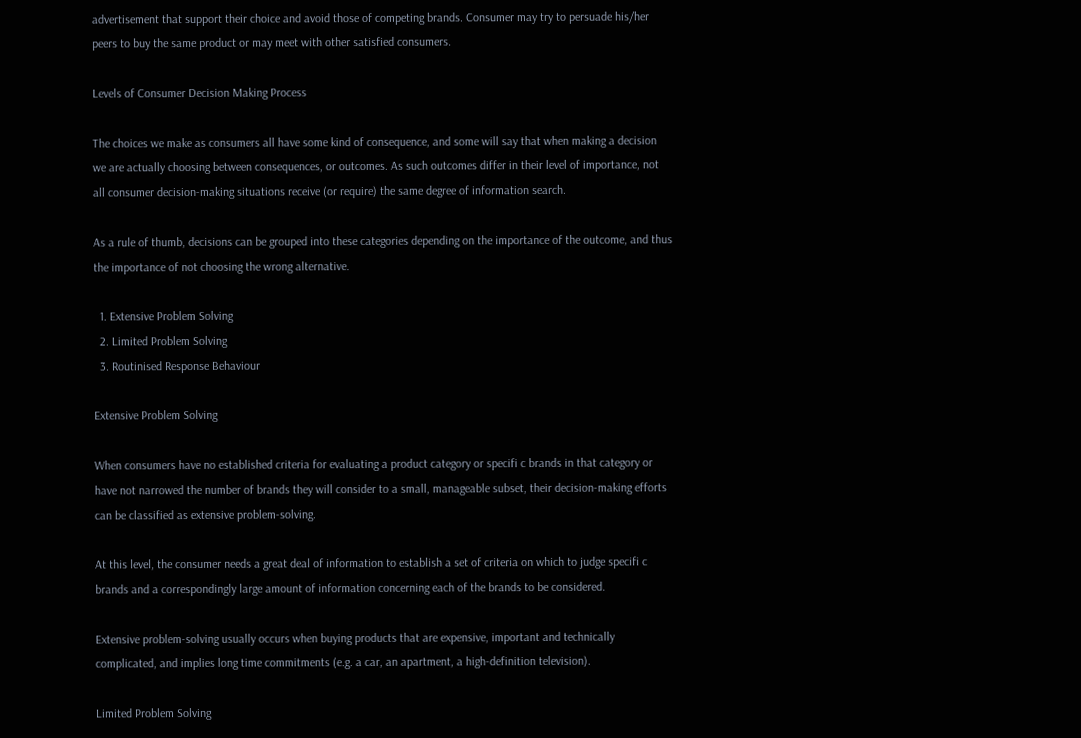advertisement that support their choice and avoid those of competing brands. Consumer may try to persuade his/her peers to buy the same product or may meet with other satisfied consumers.

Levels of Consumer Decision Making Process

The choices we make as consumers all have some kind of consequence, and some will say that when making a decision we are actually choosing between consequences, or outcomes. As such outcomes differ in their level of importance, not all consumer decision-making situations receive (or require) the same degree of information search.

As a rule of thumb, decisions can be grouped into these categories depending on the importance of the outcome, and thus the importance of not choosing the wrong alternative.

  1. Extensive Problem Solving
  2. Limited Problem Solving
  3. Routinised Response Behaviour

Extensive Problem Solving

When consumers have no established criteria for evaluating a product category or specifi c brands in that category or have not narrowed the number of brands they will consider to a small, manageable subset, their decision-making efforts can be classified as extensive problem-solving.

At this level, the consumer needs a great deal of information to establish a set of criteria on which to judge specifi c brands and a correspondingly large amount of information concerning each of the brands to be considered.

Extensive problem-solving usually occurs when buying products that are expensive, important and technically complicated, and implies long time commitments (e.g. a car, an apartment, a high-definition television).

Limited Problem Solving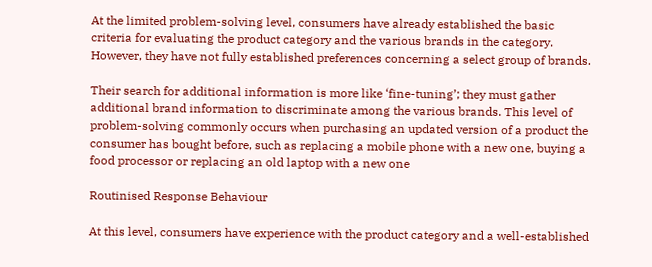At the limited problem-solving level, consumers have already established the basic criteria for evaluating the product category and the various brands in the category. However, they have not fully established preferences concerning a select group of brands.

Their search for additional information is more like ‘fine-tuning’; they must gather additional brand information to discriminate among the various brands. This level of problem-solving commonly occurs when purchasing an updated version of a product the consumer has bought before, such as replacing a mobile phone with a new one, buying a food processor or replacing an old laptop with a new one

Routinised Response Behaviour

At this level, consumers have experience with the product category and a well-established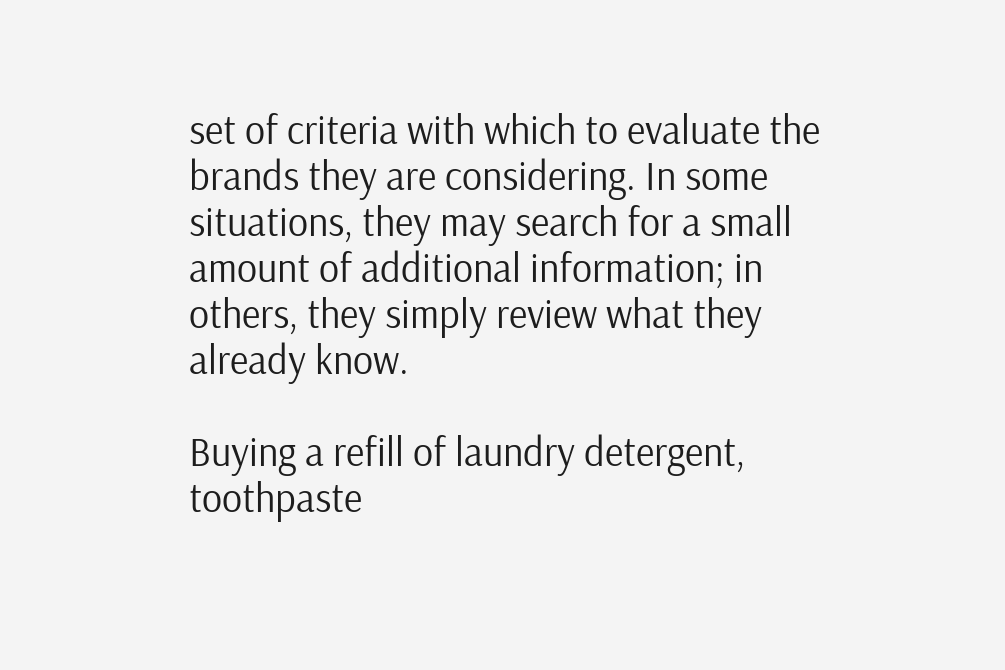set of criteria with which to evaluate the brands they are considering. In some situations, they may search for a small amount of additional information; in others, they simply review what they already know.

Buying a refill of laundry detergent, toothpaste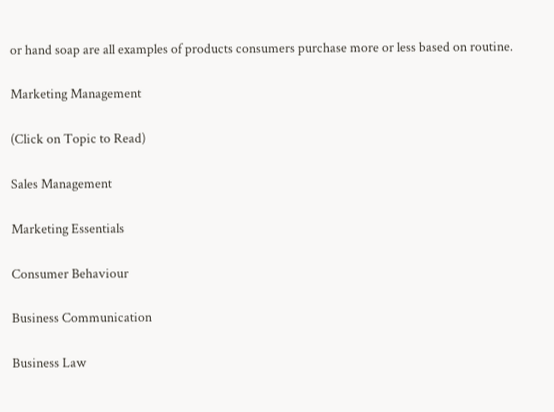or hand soap are all examples of products consumers purchase more or less based on routine.

Marketing Management

(Click on Topic to Read)

Sales Management

Marketing Essentials

Consumer Behaviour

Business Communication

Business Law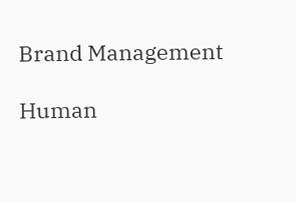Brand Management

Human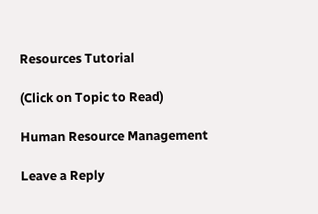Resources Tutorial

(Click on Topic to Read)

Human Resource Management

Leave a Reply